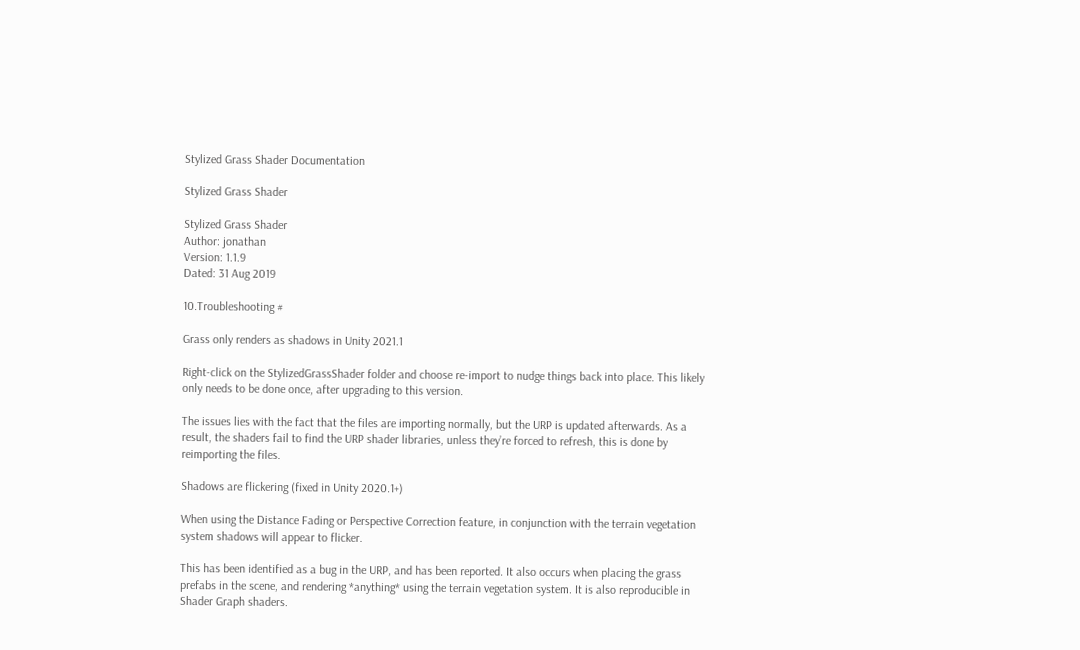Stylized Grass Shader Documentation

Stylized Grass Shader

Stylized Grass Shader
Author: jonathan
Version: 1.1.9
Dated: 31 Aug 2019

10.Troubleshooting #

Grass only renders as shadows in Unity 2021.1

Right-click on the StylizedGrassShader folder and choose re-import to nudge things back into place. This likely only needs to be done once, after upgrading to this version.

The issues lies with the fact that the files are importing normally, but the URP is updated afterwards. As a result, the shaders fail to find the URP shader libraries, unless they’re forced to refresh, this is done by reimporting the files.

Shadows are flickering (fixed in Unity 2020.1+)

When using the Distance Fading or Perspective Correction feature, in conjunction with the terrain vegetation system shadows will appear to flicker.

This has been identified as a bug in the URP, and has been reported. It also occurs when placing the grass prefabs in the scene, and rendering *anything* using the terrain vegetation system. It is also reproducible in Shader Graph shaders.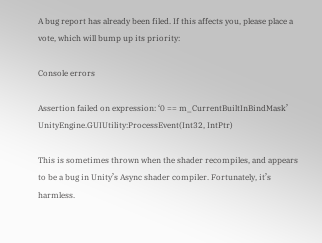A bug report has already been filed. If this affects you, please place a vote, which will bump up its priority:

Console errors

Assertion failed on expression: ‘0 == m_CurrentBuiltInBindMask’ UnityEngine.GUIUtility:ProcessEvent(Int32, IntPtr)

This is sometimes thrown when the shader recompiles, and appears to be a bug in Unity’s Async shader compiler. Fortunately, it’s harmless.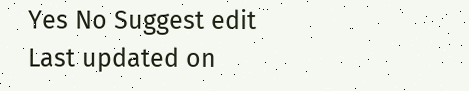Yes No Suggest edit
Last updated on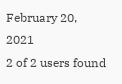February 20, 2021
2 of 2 users found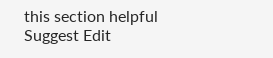this section helpful
Suggest Edit